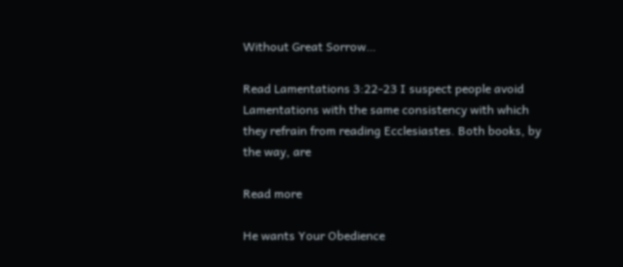Without Great Sorrow…

Read Lamentations 3:22-23 I suspect people avoid Lamentations with the same consistency with which they refrain from reading Ecclesiastes. Both books, by the way, are

Read more

He wants Your Obedience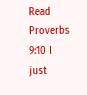Read Proverbs 9:10 I just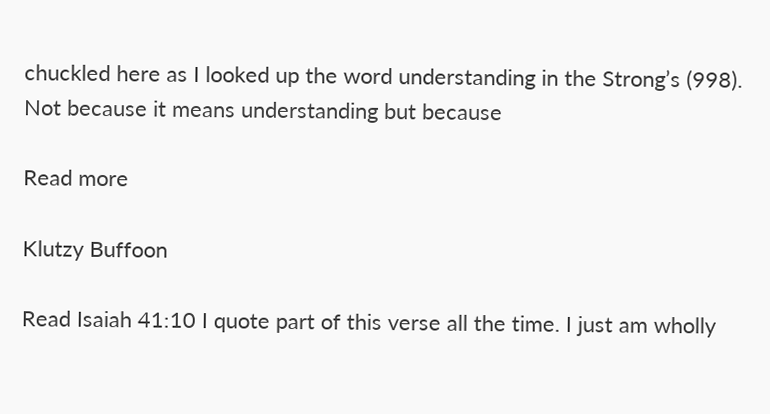chuckled here as I looked up the word understanding in the Strong’s (998). Not because it means understanding but because

Read more

Klutzy Buffoon

Read Isaiah 41:10 I quote part of this verse all the time. I just am wholly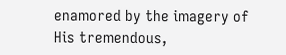enamored by the imagery of His tremendous,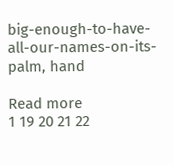big-enough-to-have-all-our-names-on-its-palm, hand

Read more
1 19 20 21 22